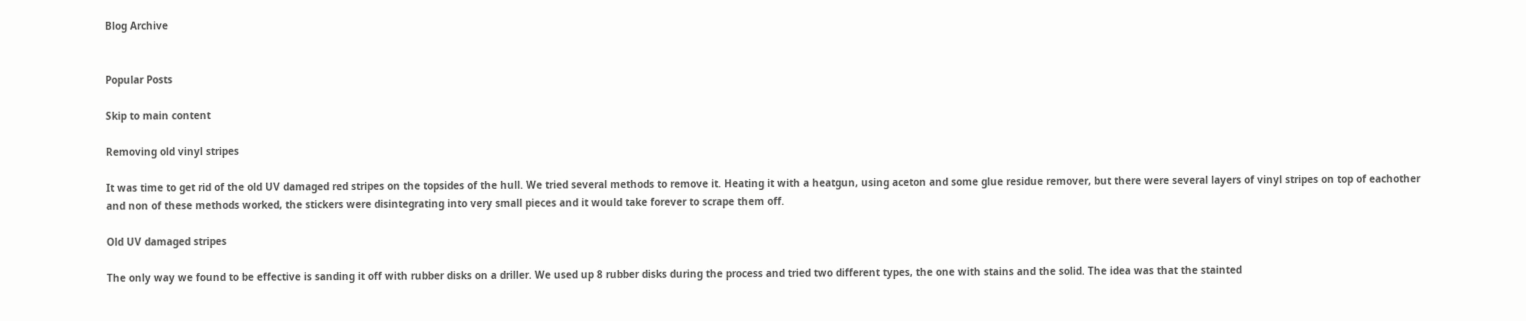Blog Archive


Popular Posts

Skip to main content

Removing old vinyl stripes

It was time to get rid of the old UV damaged red stripes on the topsides of the hull. We tried several methods to remove it. Heating it with a heatgun, using aceton and some glue residue remover, but there were several layers of vinyl stripes on top of eachother and non of these methods worked, the stickers were disintegrating into very small pieces and it would take forever to scrape them off.

Old UV damaged stripes

The only way we found to be effective is sanding it off with rubber disks on a driller. We used up 8 rubber disks during the process and tried two different types, the one with stains and the solid. The idea was that the stainted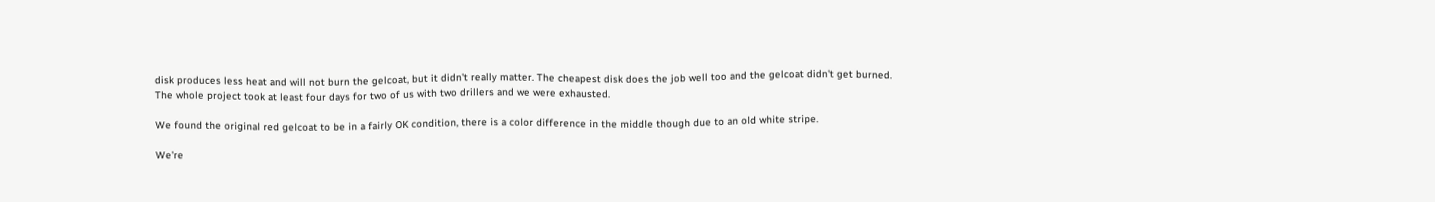disk produces less heat and will not burn the gelcoat, but it didn't really matter. The cheapest disk does the job well too and the gelcoat didn't get burned. The whole project took at least four days for two of us with two drillers and we were exhausted.

We found the original red gelcoat to be in a fairly OK condition, there is a color difference in the middle though due to an old white stripe.

We're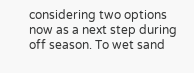considering two options now as a next step during off season. To wet sand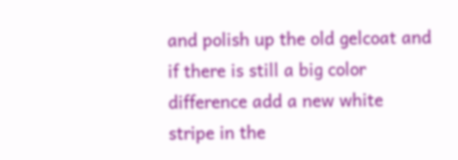and polish up the old gelcoat and if there is still a big color difference add a new white stripe in the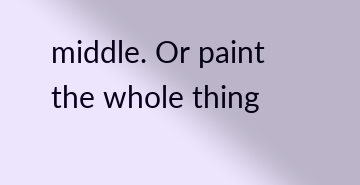middle. Or paint the whole thing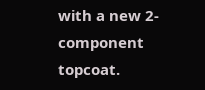with a new 2-component topcoat.